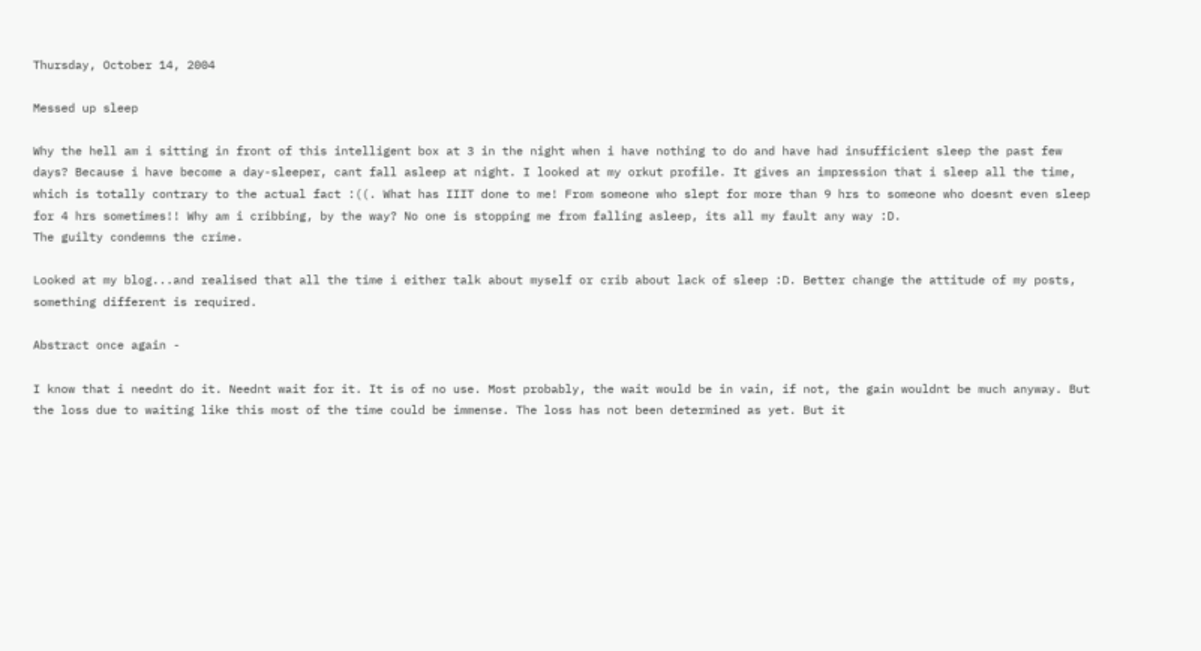Thursday, October 14, 2004

Messed up sleep

Why the hell am i sitting in front of this intelligent box at 3 in the night when i have nothing to do and have had insufficient sleep the past few days? Because i have become a day-sleeper, cant fall asleep at night. I looked at my orkut profile. It gives an impression that i sleep all the time, which is totally contrary to the actual fact :((. What has IIIT done to me! From someone who slept for more than 9 hrs to someone who doesnt even sleep for 4 hrs sometimes!! Why am i cribbing, by the way? No one is stopping me from falling asleep, its all my fault any way :D.
The guilty condemns the crime.

Looked at my blog...and realised that all the time i either talk about myself or crib about lack of sleep :D. Better change the attitude of my posts, something different is required.

Abstract once again -

I know that i neednt do it. Neednt wait for it. It is of no use. Most probably, the wait would be in vain, if not, the gain wouldnt be much anyway. But the loss due to waiting like this most of the time could be immense. The loss has not been determined as yet. But it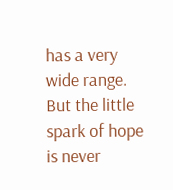has a very wide range. But the little spark of hope is never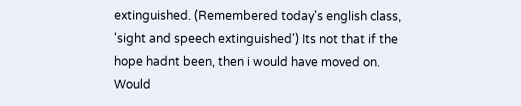extinguished. (Remembered today's english class, 'sight and speech extinguished') Its not that if the hope hadnt been, then i would have moved on. Would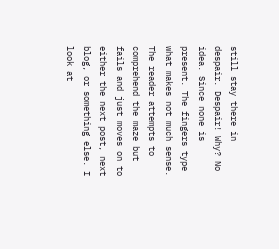still stay there in despair. Despair! Why? No idea. Since none is present. The fingers type what makes not much sense. The reader attempts to comprehend the maze but fails and just moves on to either the next post, next blog, or something else. I look at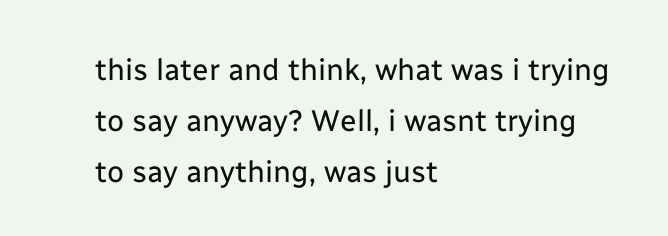this later and think, what was i trying to say anyway? Well, i wasnt trying to say anything, was just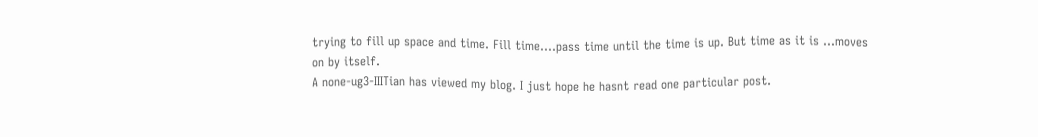trying to fill up space and time. Fill time....pass time until the time is up. But time as it is ...moves on by itself.
A none-ug3-IIITian has viewed my blog. I just hope he hasnt read one particular post.